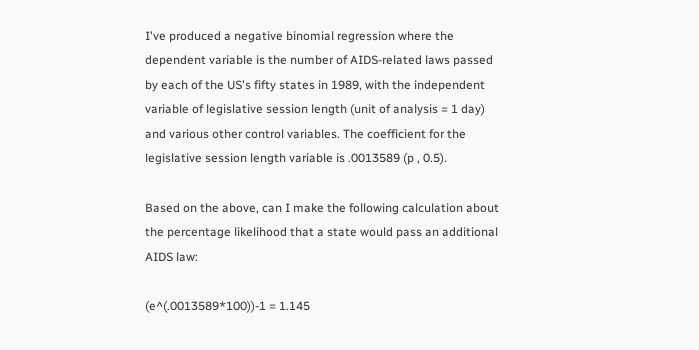I've produced a negative binomial regression where the dependent variable is the number of AIDS-related laws passed by each of the US's fifty states in 1989, with the independent variable of legislative session length (unit of analysis = 1 day) and various other control variables. The coefficient for the legislative session length variable is .0013589 (p , 0.5).

Based on the above, can I make the following calculation about the percentage likelihood that a state would pass an additional AIDS law:

(e^(.0013589*100))-1 = 1.145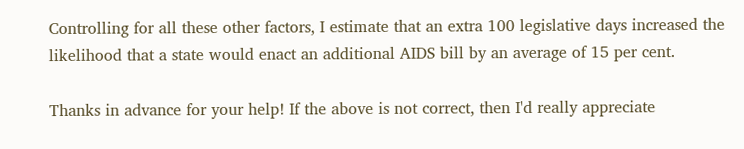Controlling for all these other factors, I estimate that an extra 100 legislative days increased the likelihood that a state would enact an additional AIDS bill by an average of 15 per cent.

Thanks in advance for your help! If the above is not correct, then I'd really appreciate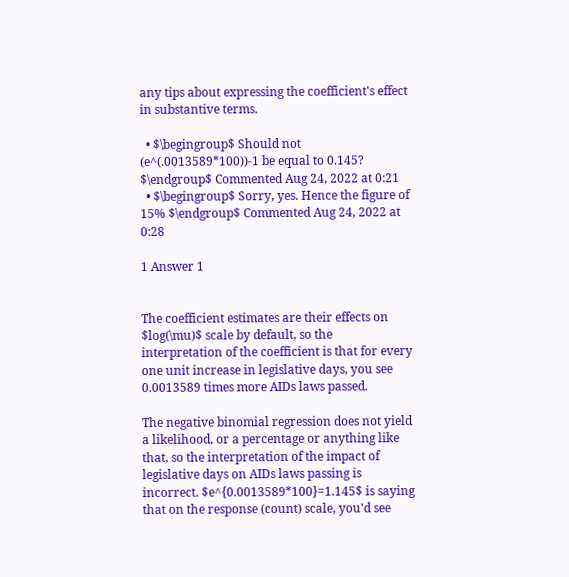any tips about expressing the coefficient's effect in substantive terms.

  • $\begingroup$ Should not (e^(.0013589*100))-1 be equal to 0.145? $\endgroup$ Commented Aug 24, 2022 at 0:21
  • $\begingroup$ Sorry, yes. Hence the figure of 15% $\endgroup$ Commented Aug 24, 2022 at 0:28

1 Answer 1


The coefficient estimates are their effects on $log(\mu)$ scale by default, so the interpretation of the coefficient is that for every one unit increase in legislative days, you see 0.0013589 times more AIDs laws passed.

The negative binomial regression does not yield a likelihood, or a percentage or anything like that, so the interpretation of the impact of legislative days on AIDs laws passing is incorrect. $e^{0.0013589*100}=1.145$ is saying that on the response (count) scale, you'd see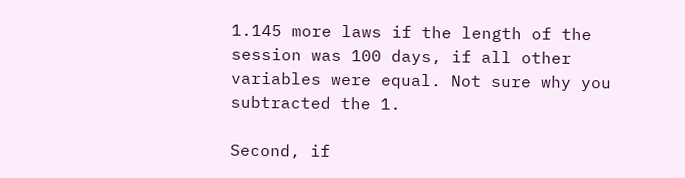1.145 more laws if the length of the session was 100 days, if all other variables were equal. Not sure why you subtracted the 1.

Second, if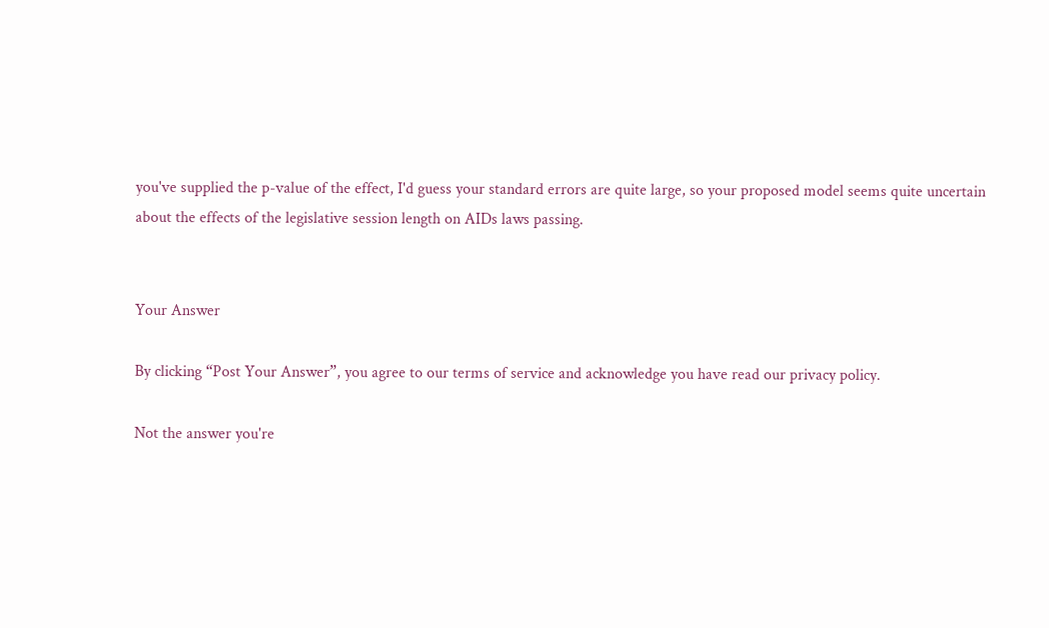you've supplied the p-value of the effect, I'd guess your standard errors are quite large, so your proposed model seems quite uncertain about the effects of the legislative session length on AIDs laws passing.


Your Answer

By clicking “Post Your Answer”, you agree to our terms of service and acknowledge you have read our privacy policy.

Not the answer you're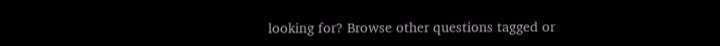looking for? Browse other questions tagged or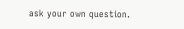ask your own question.